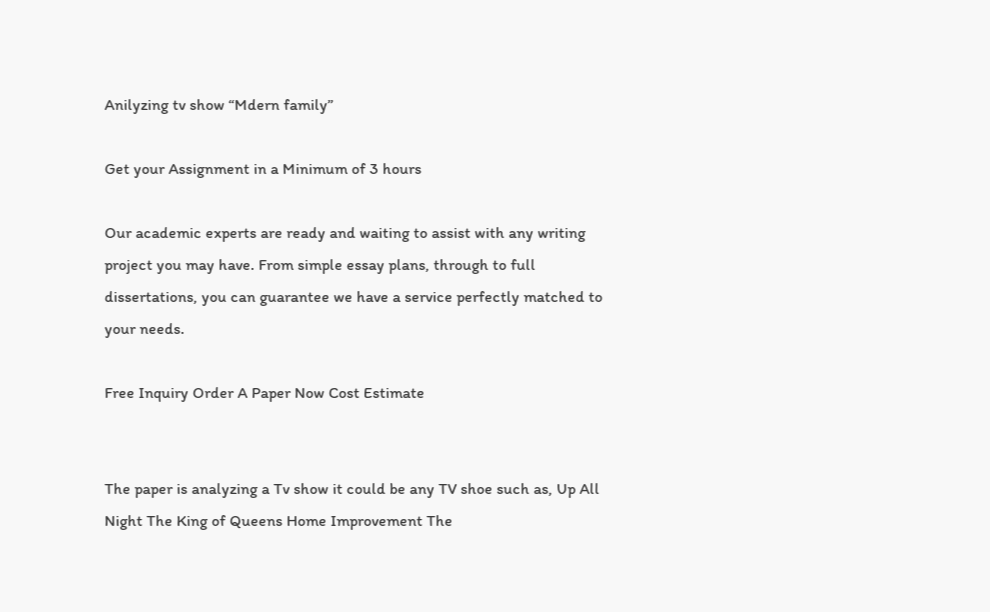Anilyzing tv show “Mdern family”

Get your Assignment in a Minimum of 3 hours

Our academic experts are ready and waiting to assist with any writing project you may have. From simple essay plans, through to full dissertations, you can guarantee we have a service perfectly matched to your needs.

Free Inquiry Order A Paper Now Cost Estimate


The paper is analyzing a Tv show it could be any TV shoe such as, Up All Night The King of Queens Home Improvement The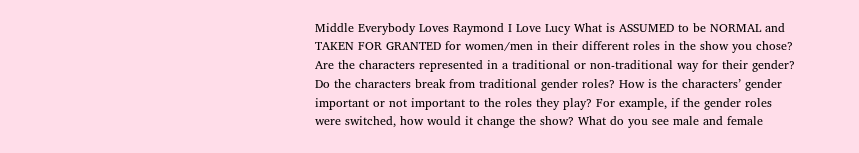Middle Everybody Loves Raymond I Love Lucy What is ASSUMED to be NORMAL and TAKEN FOR GRANTED for women/men in their different roles in the show you chose? Are the characters represented in a traditional or non-traditional way for their gender? Do the characters break from traditional gender roles? How is the characters’ gender important or not important to the roles they play? For example, if the gender roles were switched, how would it change the show? What do you see male and female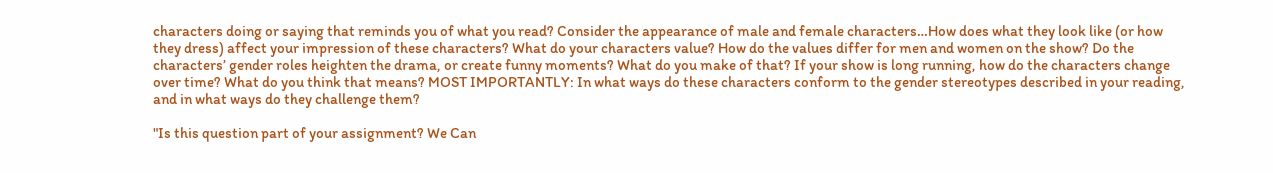characters doing or saying that reminds you of what you read? Consider the appearance of male and female characters…How does what they look like (or how they dress) affect your impression of these characters? What do your characters value? How do the values differ for men and women on the show? Do the characters’ gender roles heighten the drama, or create funny moments? What do you make of that? If your show is long running, how do the characters change over time? What do you think that means? MOST IMPORTANTLY: In what ways do these characters conform to the gender stereotypes described in your reading, and in what ways do they challenge them?

"Is this question part of your assignment? We Can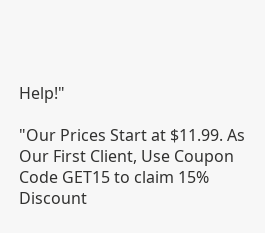Help!"

"Our Prices Start at $11.99. As Our First Client, Use Coupon Code GET15 to claim 15% Discount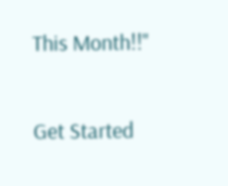This Month!!"

Get Started